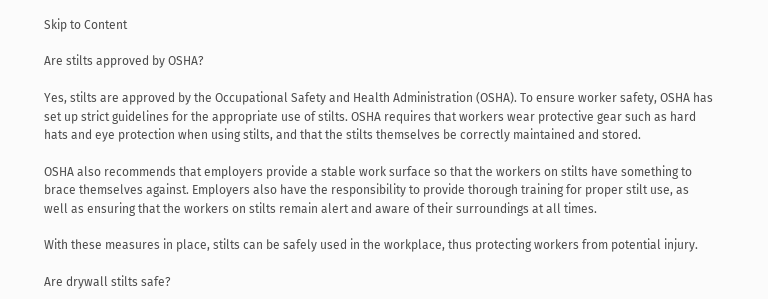Skip to Content

Are stilts approved by OSHA?

Yes, stilts are approved by the Occupational Safety and Health Administration (OSHA). To ensure worker safety, OSHA has set up strict guidelines for the appropriate use of stilts. OSHA requires that workers wear protective gear such as hard hats and eye protection when using stilts, and that the stilts themselves be correctly maintained and stored.

OSHA also recommends that employers provide a stable work surface so that the workers on stilts have something to brace themselves against. Employers also have the responsibility to provide thorough training for proper stilt use, as well as ensuring that the workers on stilts remain alert and aware of their surroundings at all times.

With these measures in place, stilts can be safely used in the workplace, thus protecting workers from potential injury.

Are drywall stilts safe?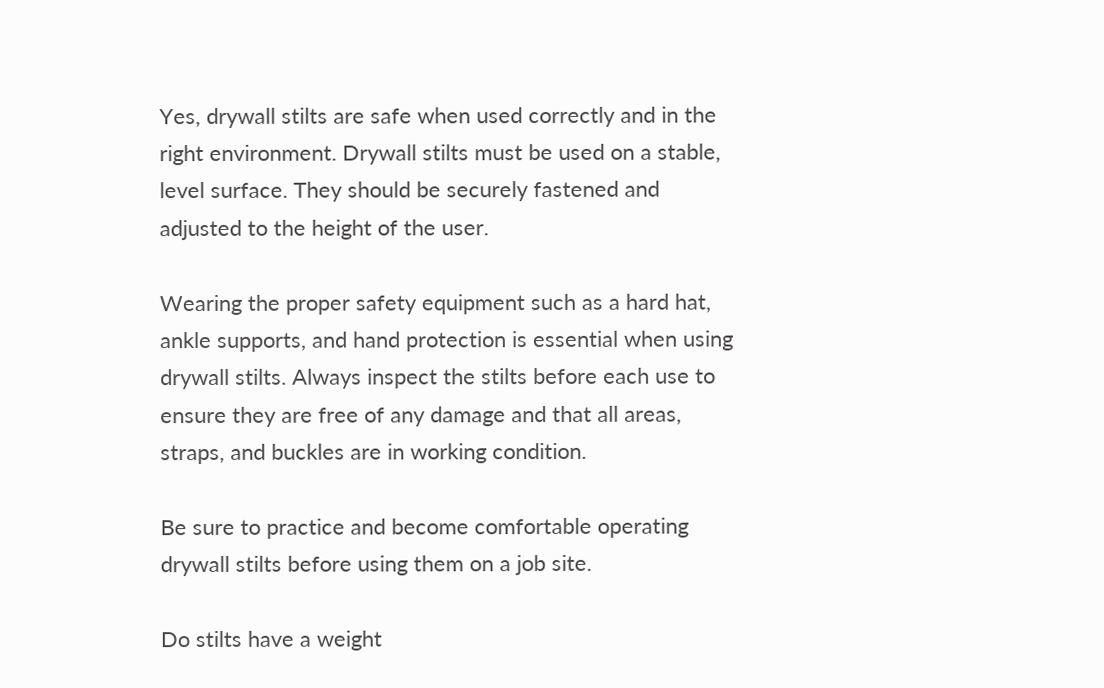Yes, drywall stilts are safe when used correctly and in the right environment. Drywall stilts must be used on a stable, level surface. They should be securely fastened and adjusted to the height of the user.

Wearing the proper safety equipment such as a hard hat, ankle supports, and hand protection is essential when using drywall stilts. Always inspect the stilts before each use to ensure they are free of any damage and that all areas, straps, and buckles are in working condition.

Be sure to practice and become comfortable operating drywall stilts before using them on a job site.

Do stilts have a weight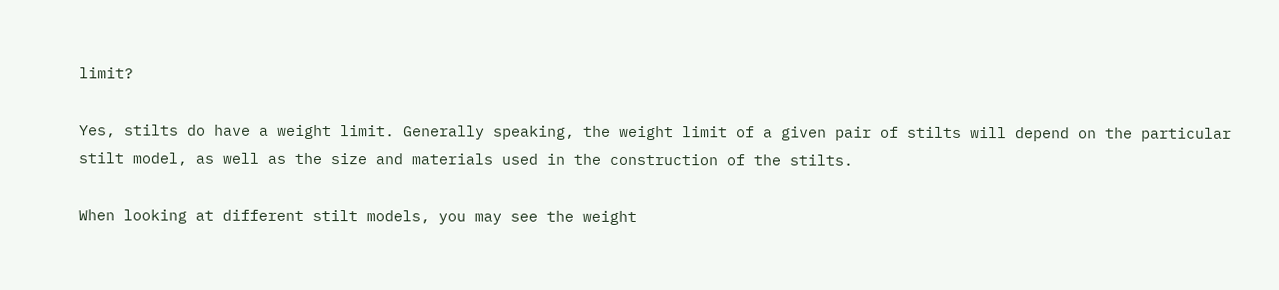limit?

Yes, stilts do have a weight limit. Generally speaking, the weight limit of a given pair of stilts will depend on the particular stilt model, as well as the size and materials used in the construction of the stilts.

When looking at different stilt models, you may see the weight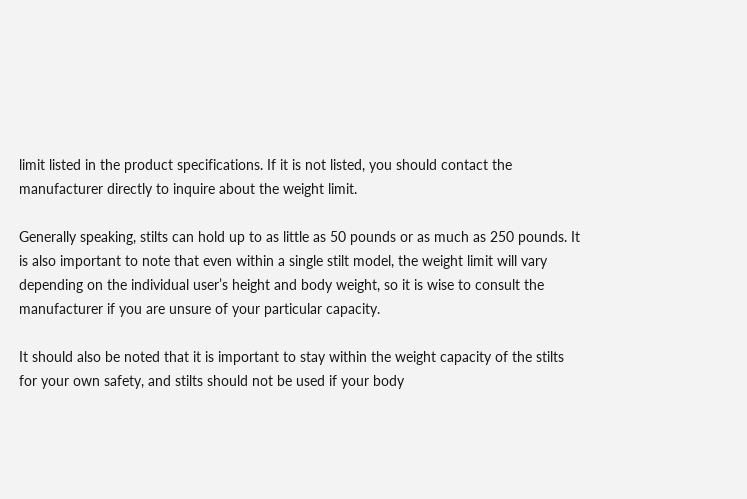limit listed in the product specifications. If it is not listed, you should contact the manufacturer directly to inquire about the weight limit.

Generally speaking, stilts can hold up to as little as 50 pounds or as much as 250 pounds. It is also important to note that even within a single stilt model, the weight limit will vary depending on the individual user’s height and body weight, so it is wise to consult the manufacturer if you are unsure of your particular capacity.

It should also be noted that it is important to stay within the weight capacity of the stilts for your own safety, and stilts should not be used if your body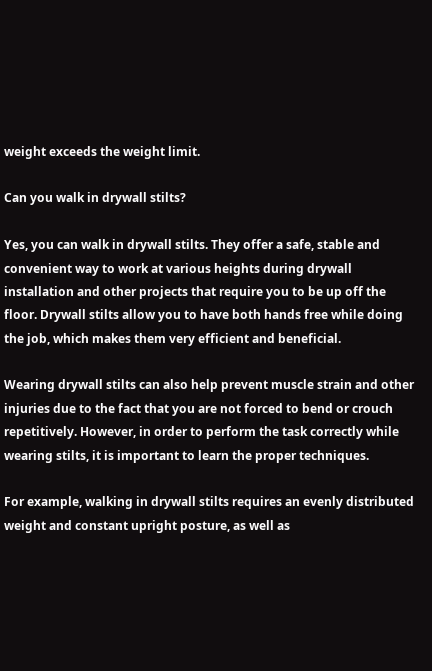weight exceeds the weight limit.

Can you walk in drywall stilts?

Yes, you can walk in drywall stilts. They offer a safe, stable and convenient way to work at various heights during drywall installation and other projects that require you to be up off the floor. Drywall stilts allow you to have both hands free while doing the job, which makes them very efficient and beneficial.

Wearing drywall stilts can also help prevent muscle strain and other injuries due to the fact that you are not forced to bend or crouch repetitively. However, in order to perform the task correctly while wearing stilts, it is important to learn the proper techniques.

For example, walking in drywall stilts requires an evenly distributed weight and constant upright posture, as well as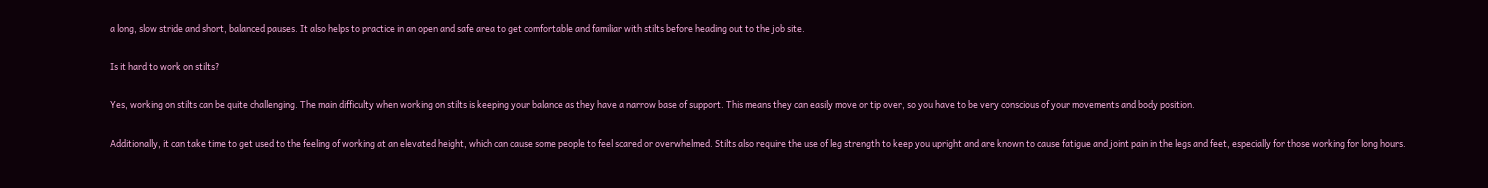a long, slow stride and short, balanced pauses. It also helps to practice in an open and safe area to get comfortable and familiar with stilts before heading out to the job site.

Is it hard to work on stilts?

Yes, working on stilts can be quite challenging. The main difficulty when working on stilts is keeping your balance as they have a narrow base of support. This means they can easily move or tip over, so you have to be very conscious of your movements and body position.

Additionally, it can take time to get used to the feeling of working at an elevated height, which can cause some people to feel scared or overwhelmed. Stilts also require the use of leg strength to keep you upright and are known to cause fatigue and joint pain in the legs and feet, especially for those working for long hours.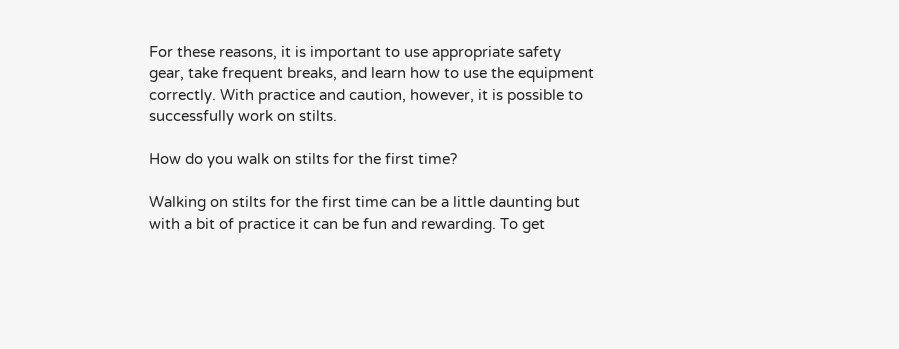For these reasons, it is important to use appropriate safety gear, take frequent breaks, and learn how to use the equipment correctly. With practice and caution, however, it is possible to successfully work on stilts.

How do you walk on stilts for the first time?

Walking on stilts for the first time can be a little daunting but with a bit of practice it can be fun and rewarding. To get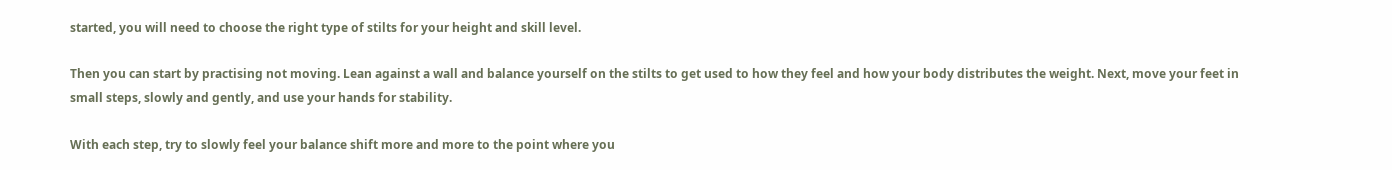started, you will need to choose the right type of stilts for your height and skill level.

Then you can start by practising not moving. Lean against a wall and balance yourself on the stilts to get used to how they feel and how your body distributes the weight. Next, move your feet in small steps, slowly and gently, and use your hands for stability.

With each step, try to slowly feel your balance shift more and more to the point where you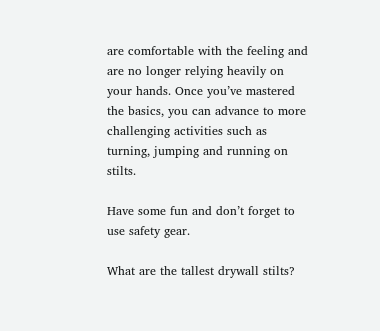are comfortable with the feeling and are no longer relying heavily on your hands. Once you’ve mastered the basics, you can advance to more challenging activities such as turning, jumping and running on stilts.

Have some fun and don’t forget to use safety gear.

What are the tallest drywall stilts?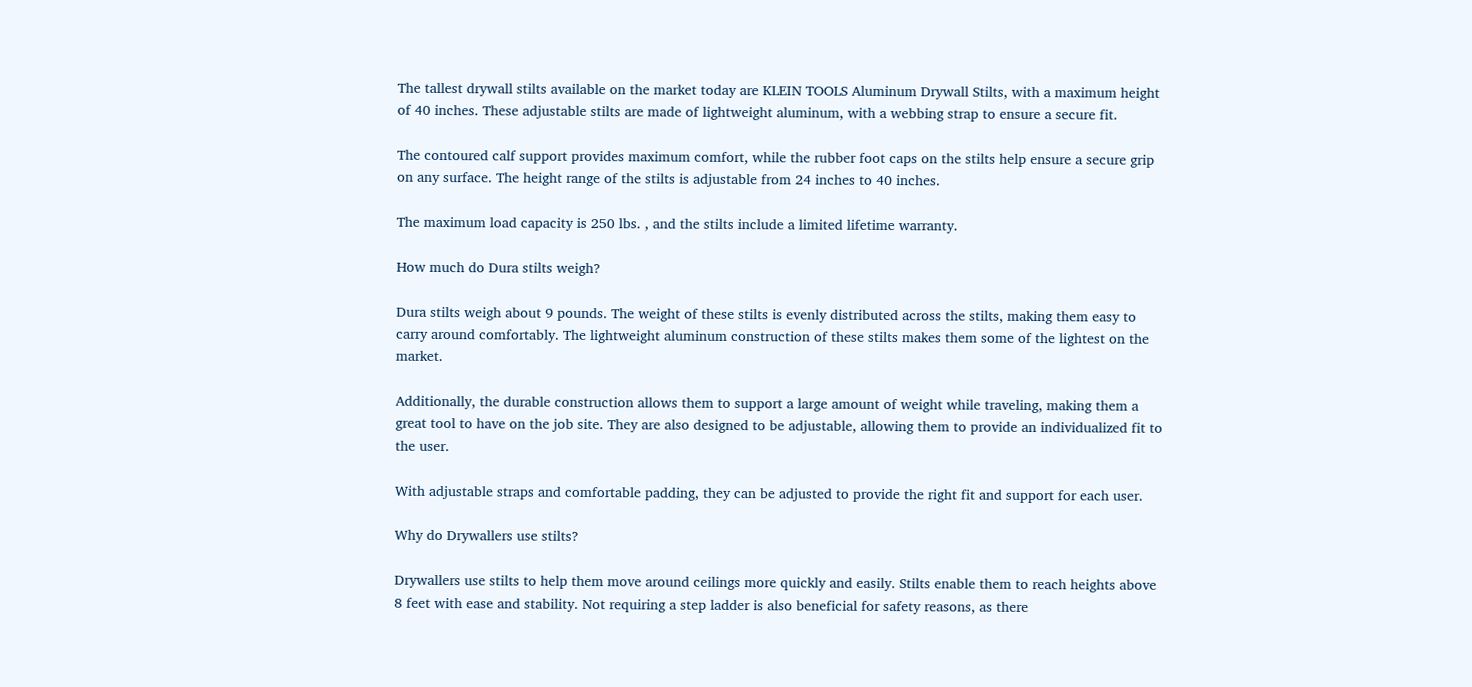The tallest drywall stilts available on the market today are KLEIN TOOLS Aluminum Drywall Stilts, with a maximum height of 40 inches. These adjustable stilts are made of lightweight aluminum, with a webbing strap to ensure a secure fit.

The contoured calf support provides maximum comfort, while the rubber foot caps on the stilts help ensure a secure grip on any surface. The height range of the stilts is adjustable from 24 inches to 40 inches.

The maximum load capacity is 250 lbs. , and the stilts include a limited lifetime warranty.

How much do Dura stilts weigh?

Dura stilts weigh about 9 pounds. The weight of these stilts is evenly distributed across the stilts, making them easy to carry around comfortably. The lightweight aluminum construction of these stilts makes them some of the lightest on the market.

Additionally, the durable construction allows them to support a large amount of weight while traveling, making them a great tool to have on the job site. They are also designed to be adjustable, allowing them to provide an individualized fit to the user.

With adjustable straps and comfortable padding, they can be adjusted to provide the right fit and support for each user.

Why do Drywallers use stilts?

Drywallers use stilts to help them move around ceilings more quickly and easily. Stilts enable them to reach heights above 8 feet with ease and stability. Not requiring a step ladder is also beneficial for safety reasons, as there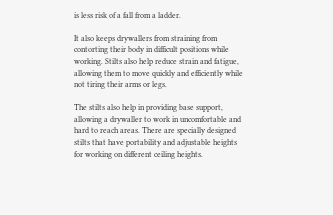is less risk of a fall from a ladder.

It also keeps drywallers from straining from contorting their body in difficult positions while working. Stilts also help reduce strain and fatigue, allowing them to move quickly and efficiently while not tiring their arms or legs.

The stilts also help in providing base support, allowing a drywaller to work in uncomfortable and hard to reach areas. There are specially designed stilts that have portability and adjustable heights for working on different ceiling heights.